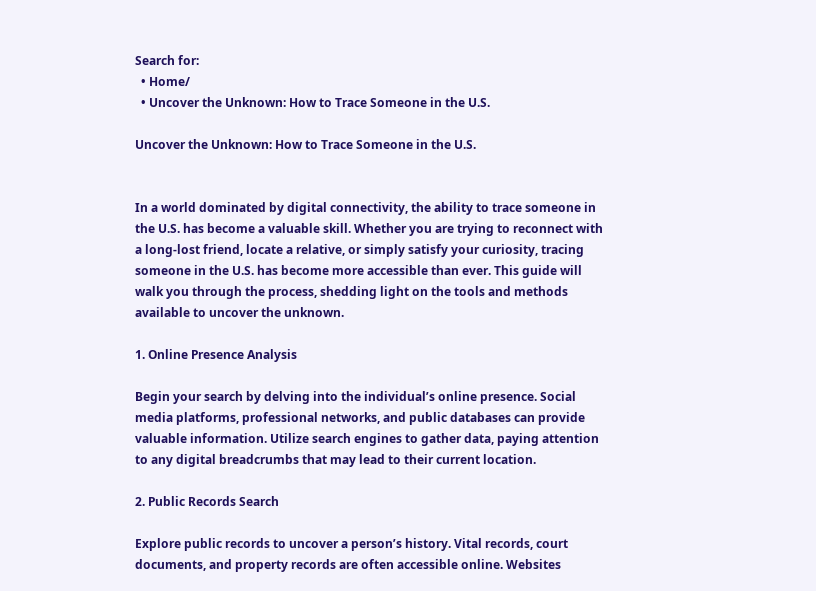Search for:
  • Home/
  • Uncover the Unknown: How to Trace Someone in the U.S.

Uncover the Unknown: How to Trace Someone in the U.S.


In a world dominated by digital connectivity, the ability to trace someone in the U.S. has become a valuable skill. Whether you are trying to reconnect with a long-lost friend, locate a relative, or simply satisfy your curiosity, tracing someone in the U.S. has become more accessible than ever. This guide will walk you through the process, shedding light on the tools and methods available to uncover the unknown.

1. Online Presence Analysis

Begin your search by delving into the individual’s online presence. Social media platforms, professional networks, and public databases can provide valuable information. Utilize search engines to gather data, paying attention to any digital breadcrumbs that may lead to their current location.

2. Public Records Search

Explore public records to uncover a person’s history. Vital records, court documents, and property records are often accessible online. Websites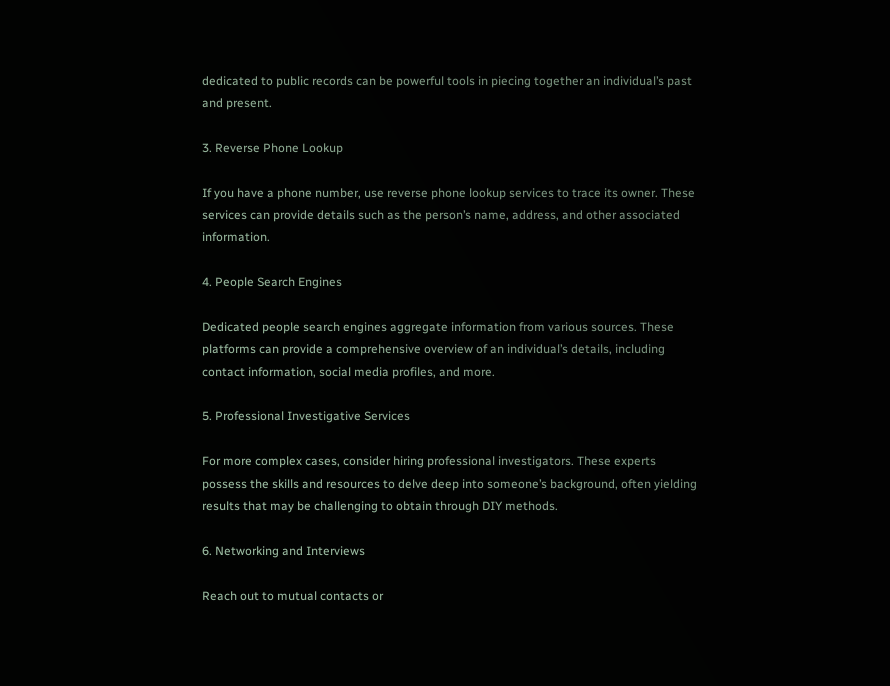dedicated to public records can be powerful tools in piecing together an individual’s past and present.

3. Reverse Phone Lookup

If you have a phone number, use reverse phone lookup services to trace its owner. These services can provide details such as the person’s name, address, and other associated information.

4. People Search Engines

Dedicated people search engines aggregate information from various sources. These platforms can provide a comprehensive overview of an individual’s details, including contact information, social media profiles, and more.

5. Professional Investigative Services

For more complex cases, consider hiring professional investigators. These experts possess the skills and resources to delve deep into someone’s background, often yielding results that may be challenging to obtain through DIY methods.

6. Networking and Interviews

Reach out to mutual contacts or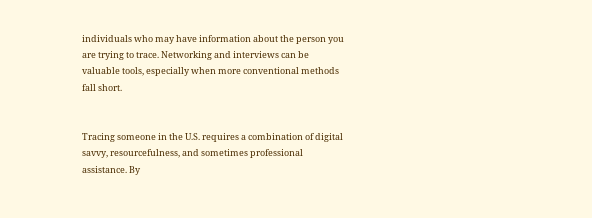individuals who may have information about the person you are trying to trace. Networking and interviews can be valuable tools, especially when more conventional methods fall short.


Tracing someone in the U.S. requires a combination of digital savvy, resourcefulness, and sometimes professional assistance. By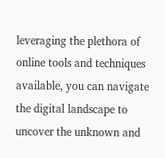leveraging the plethora of online tools and techniques available, you can navigate the digital landscape to uncover the unknown and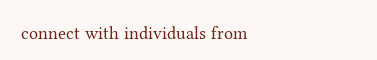connect with individuals from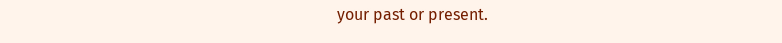your past or present.